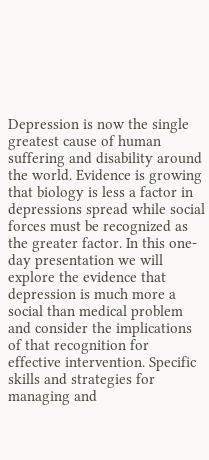Depression is now the single greatest cause of human suffering and disability around the world. Evidence is growing that biology is less a factor in depressions spread while social forces must be recognized as the greater factor. In this one-day presentation we will explore the evidence that depression is much more a social than medical problem and consider the implications of that recognition for effective intervention. Specific skills and strategies for managing and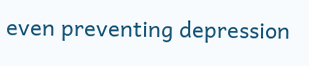even preventing depression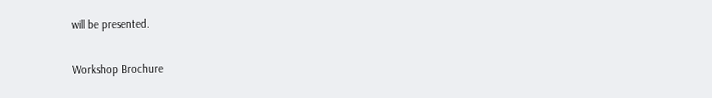will be presented.

Workshop Brochure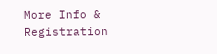More Info & Registration